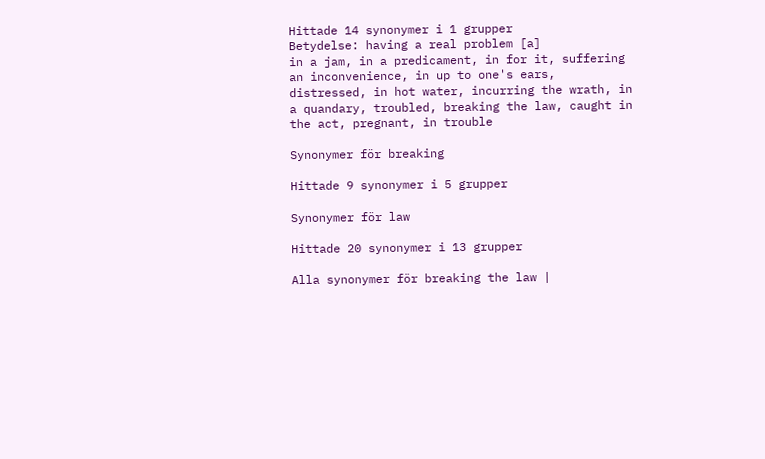Hittade 14 synonymer i 1 grupper
Betydelse: having a real problem [a]
in a jam, in a predicament, in for it, suffering an inconvenience, in up to one's ears, distressed, in hot water, incurring the wrath, in a quandary, troubled, breaking the law, caught in the act, pregnant, in trouble

Synonymer för breaking

Hittade 9 synonymer i 5 grupper

Synonymer för law

Hittade 20 synonymer i 13 grupper

Alla synonymer för breaking the law |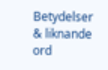Betydelser & liknande ord